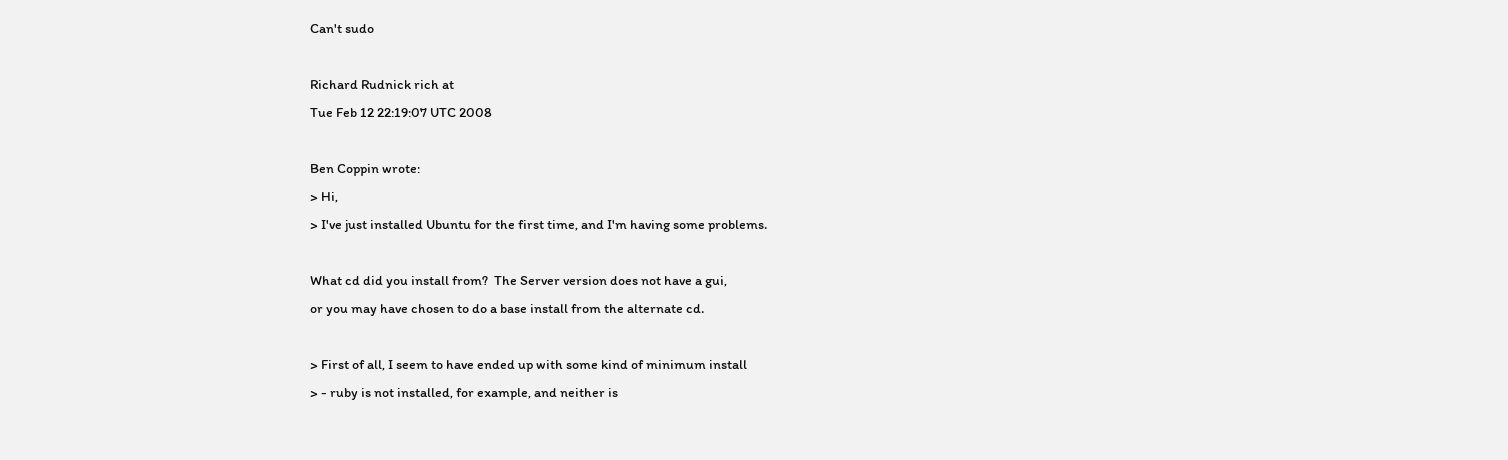Can't sudo

Richard Rudnick rich at
Tue Feb 12 22:19:07 UTC 2008

Ben Coppin wrote:
> Hi,
> I've just installed Ubuntu for the first time, and I'm having some problems.

What cd did you install from?  The Server version does not have a gui,
or you may have chosen to do a base install from the alternate cd.

> First of all, I seem to have ended up with some kind of minimum install
> - ruby is not installed, for example, and neither is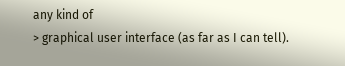any kind of
> graphical user interface (as far as I can tell).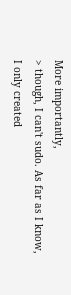More importantly,
> though, I can't sudo. As far as I know, I only created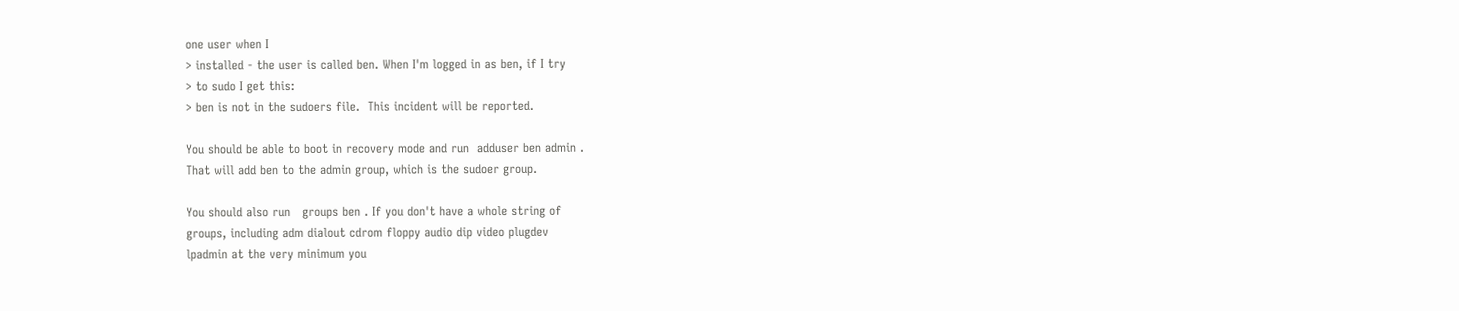one user when I
> installed - the user is called ben. When I'm logged in as ben, if I try
> to sudo I get this:
> ben is not in the sudoers file.  This incident will be reported.

You should be able to boot in recovery mode and run  adduser ben admin .
That will add ben to the admin group, which is the sudoer group.

You should also run   groups ben . If you don't have a whole string of
groups, including adm dialout cdrom floppy audio dip video plugdev
lpadmin at the very minimum you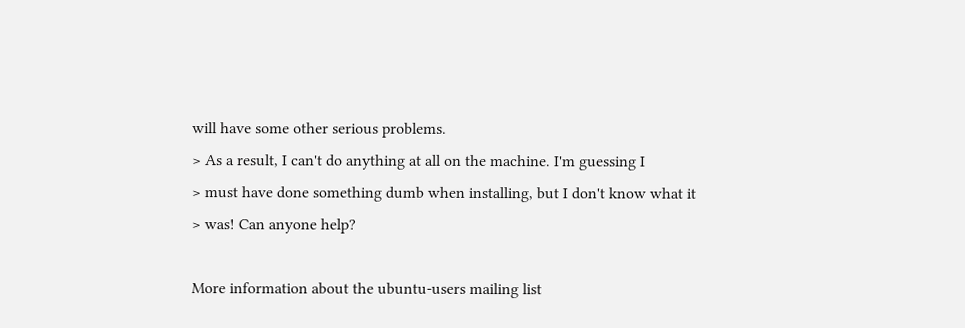will have some other serious problems.
> As a result, I can't do anything at all on the machine. I'm guessing I
> must have done something dumb when installing, but I don't know what it
> was! Can anyone help?

More information about the ubuntu-users mailing list